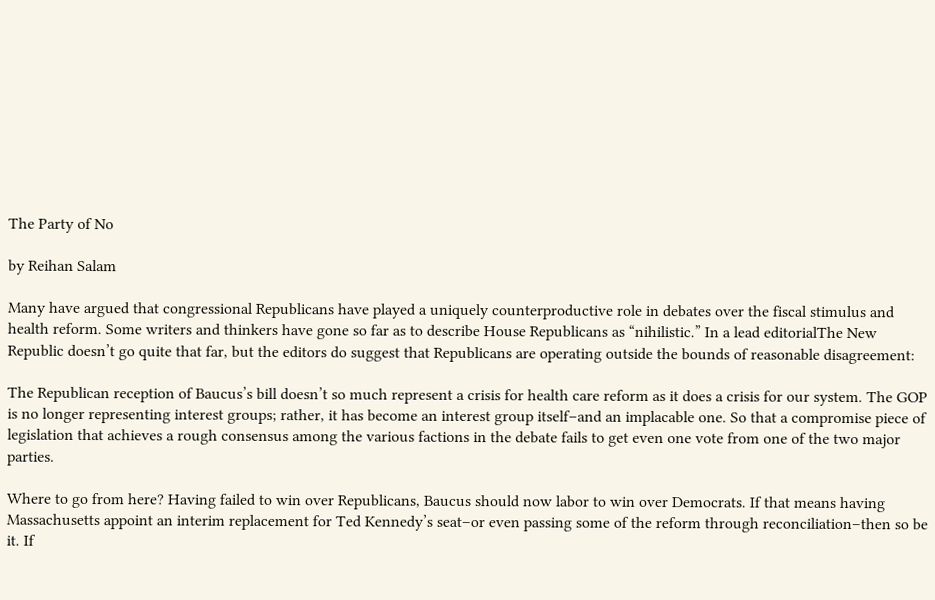The Party of No

by Reihan Salam

Many have argued that congressional Republicans have played a uniquely counterproductive role in debates over the fiscal stimulus and health reform. Some writers and thinkers have gone so far as to describe House Republicans as “nihilistic.” In a lead editorialThe New Republic doesn’t go quite that far, but the editors do suggest that Republicans are operating outside the bounds of reasonable disagreement:

The Republican reception of Baucus’s bill doesn’t so much represent a crisis for health care reform as it does a crisis for our system. The GOP is no longer representing interest groups; rather, it has become an interest group itself–and an implacable one. So that a compromise piece of legislation that achieves a rough consensus among the various factions in the debate fails to get even one vote from one of the two major parties.

Where to go from here? Having failed to win over Republicans, Baucus should now labor to win over Democrats. If that means having Massachusetts appoint an interim replacement for Ted Kennedy’s seat–or even passing some of the reform through reconciliation–then so be it. If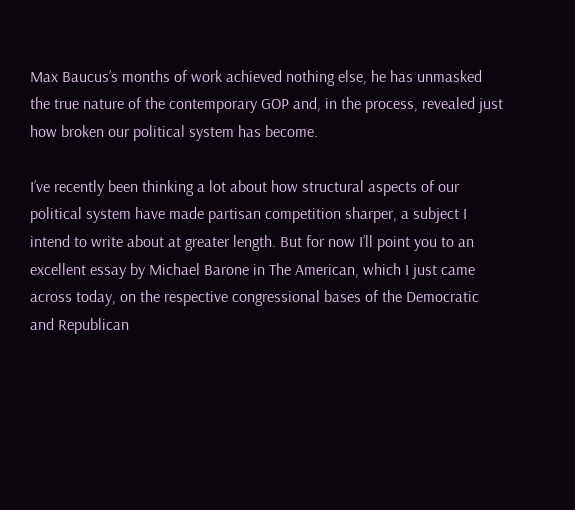Max Baucus’s months of work achieved nothing else, he has unmasked the true nature of the contemporary GOP and, in the process, revealed just how broken our political system has become.

I’ve recently been thinking a lot about how structural aspects of our political system have made partisan competition sharper, a subject I intend to write about at greater length. But for now I’ll point you to an excellent essay by Michael Barone in The American, which I just came across today, on the respective congressional bases of the Democratic and Republican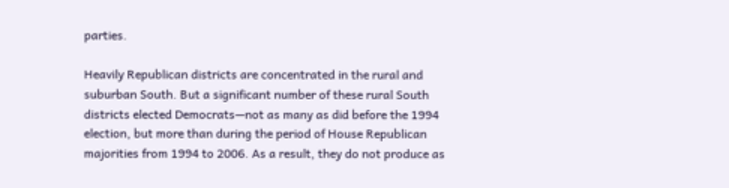parties.

Heavily Republican districts are concentrated in the rural and suburban South. But a significant number of these rural South districts elected Democrats—not as many as did before the 1994 election, but more than during the period of House Republican majorities from 1994 to 2006. As a result, they do not produce as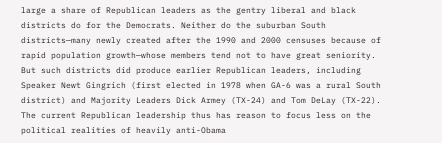large a share of Republican leaders as the gentry liberal and black districts do for the Democrats. Neither do the suburban South districts—many newly created after the 1990 and 2000 censuses because of rapid population growth—whose members tend not to have great seniority. But such districts did produce earlier Republican leaders, including Speaker Newt Gingrich (first elected in 1978 when GA-6 was a rural South district) and Majority Leaders Dick Armey (TX-24) and Tom DeLay (TX-22). The current Republican leadership thus has reason to focus less on the political realities of heavily anti-Obama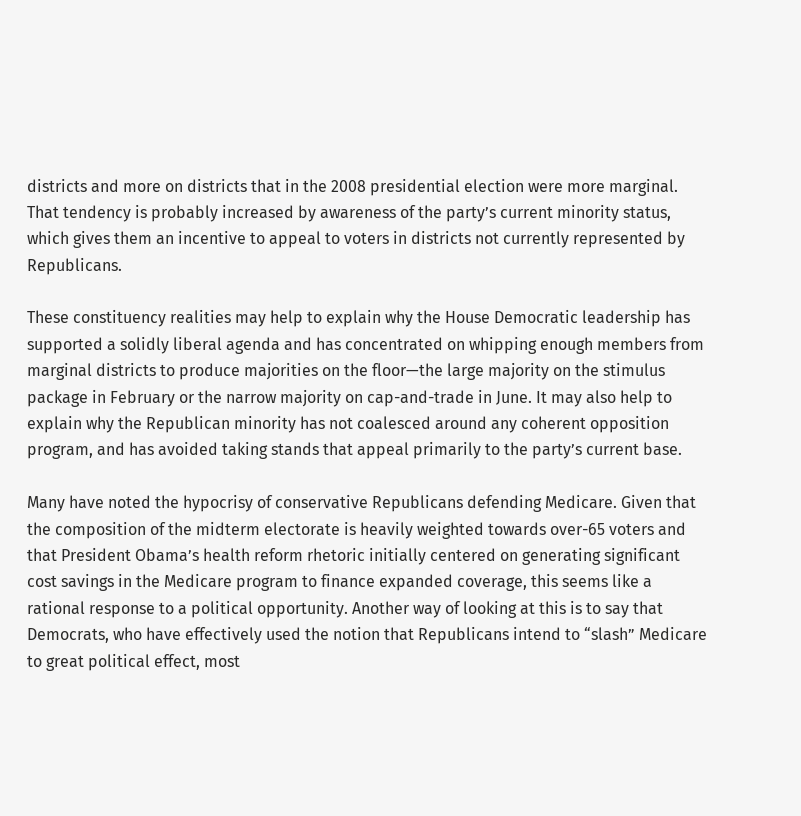districts and more on districts that in the 2008 presidential election were more marginal. That tendency is probably increased by awareness of the party’s current minority status, which gives them an incentive to appeal to voters in districts not currently represented by Republicans.

These constituency realities may help to explain why the House Democratic leadership has supported a solidly liberal agenda and has concentrated on whipping enough members from marginal districts to produce majorities on the floor—the large majority on the stimulus package in February or the narrow majority on cap-and-trade in June. It may also help to explain why the Republican minority has not coalesced around any coherent opposition program, and has avoided taking stands that appeal primarily to the party’s current base.

Many have noted the hypocrisy of conservative Republicans defending Medicare. Given that the composition of the midterm electorate is heavily weighted towards over-65 voters and that President Obama’s health reform rhetoric initially centered on generating significant cost savings in the Medicare program to finance expanded coverage, this seems like a rational response to a political opportunity. Another way of looking at this is to say that Democrats, who have effectively used the notion that Republicans intend to “slash” Medicare to great political effect, most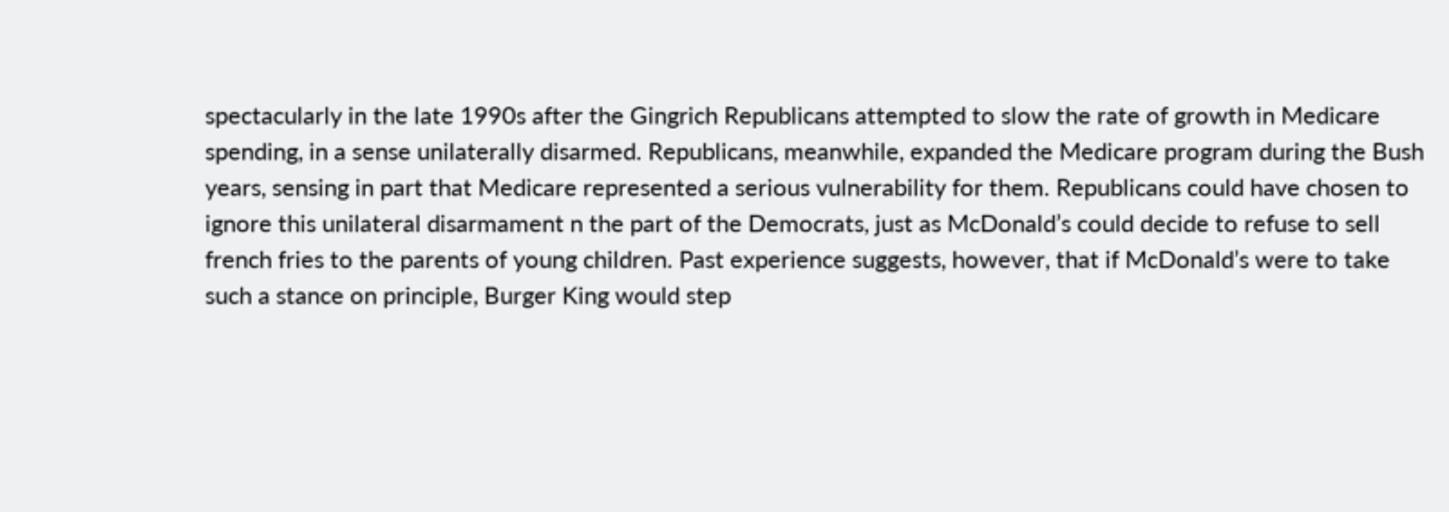spectacularly in the late 1990s after the Gingrich Republicans attempted to slow the rate of growth in Medicare spending, in a sense unilaterally disarmed. Republicans, meanwhile, expanded the Medicare program during the Bush years, sensing in part that Medicare represented a serious vulnerability for them. Republicans could have chosen to ignore this unilateral disarmament n the part of the Democrats, just as McDonald’s could decide to refuse to sell french fries to the parents of young children. Past experience suggests, however, that if McDonald’s were to take such a stance on principle, Burger King would step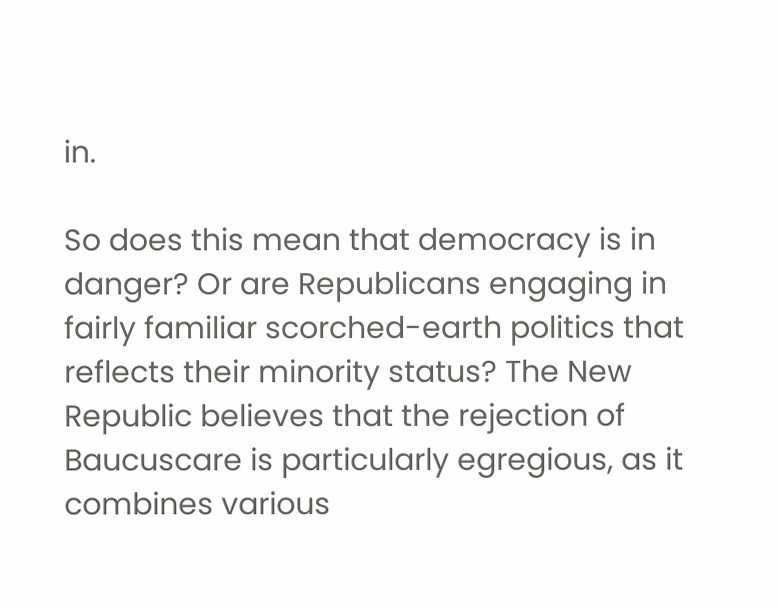in.

So does this mean that democracy is in danger? Or are Republicans engaging in fairly familiar scorched-earth politics that reflects their minority status? The New Republic believes that the rejection of Baucuscare is particularly egregious, as it combines various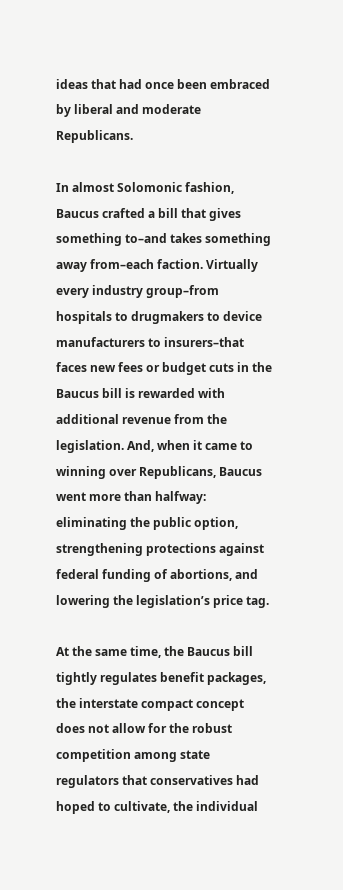ideas that had once been embraced by liberal and moderate Republicans.

In almost Solomonic fashion, Baucus crafted a bill that gives something to–and takes something away from–each faction. Virtually every industry group–from hospitals to drugmakers to device manufacturers to insurers–that faces new fees or budget cuts in the Baucus bill is rewarded with additional revenue from the legislation. And, when it came to winning over Republicans, Baucus went more than halfway: eliminating the public option, strengthening protections against federal funding of abortions, and lowering the legislation’s price tag.

At the same time, the Baucus bill tightly regulates benefit packages, the interstate compact concept does not allow for the robust competition among state regulators that conservatives had hoped to cultivate, the individual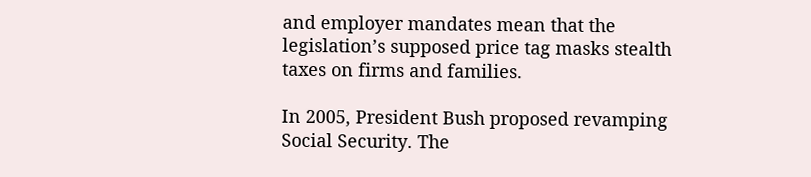and employer mandates mean that the legislation’s supposed price tag masks stealth taxes on firms and families.

In 2005, President Bush proposed revamping Social Security. The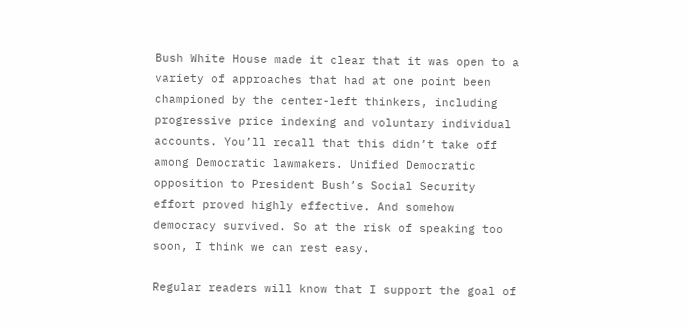Bush White House made it clear that it was open to a variety of approaches that had at one point been championed by the center-left thinkers, including progressive price indexing and voluntary individual accounts. You’ll recall that this didn’t take off among Democratic lawmakers. Unified Democratic opposition to President Bush’s Social Security effort proved highly effective. And somehow democracy survived. So at the risk of speaking too soon, I think we can rest easy.

Regular readers will know that I support the goal of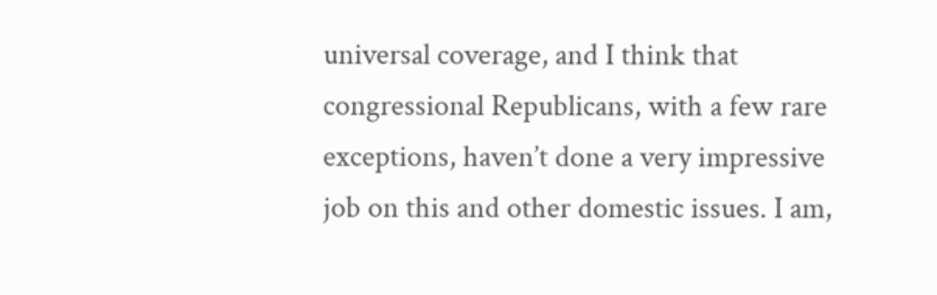universal coverage, and I think that congressional Republicans, with a few rare exceptions, haven’t done a very impressive job on this and other domestic issues. I am,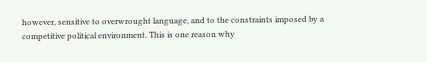however, sensitive to overwrought language, and to the constraints imposed by a competitive political environment. This is one reason why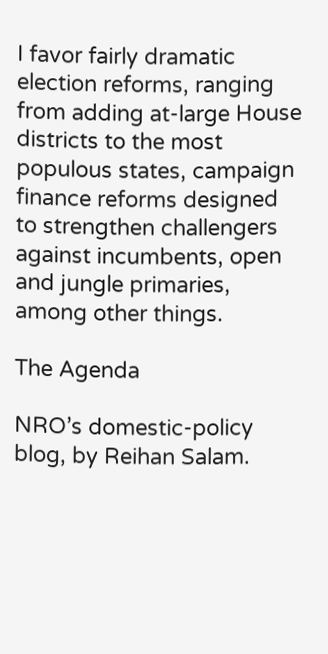I favor fairly dramatic election reforms, ranging from adding at-large House districts to the most populous states, campaign finance reforms designed to strengthen challengers against incumbents, open and jungle primaries, among other things.

The Agenda

NRO’s domestic-policy blog, by Reihan Salam.